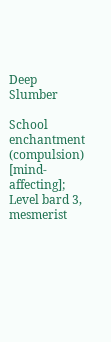Deep Slumber

School enchantment (compulsion) [mind-affecting]; Level bard 3, mesmerist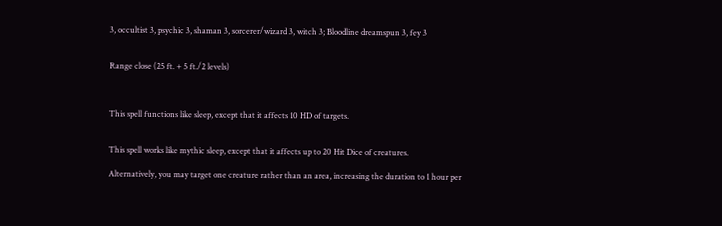3, occultist 3, psychic 3, shaman 3, sorcerer/wizard 3, witch 3; Bloodline dreamspun 3, fey 3


Range close (25 ft. + 5 ft./2 levels)



This spell functions like sleep, except that it affects 10 HD of targets.


This spell works like mythic sleep, except that it affects up to 20 Hit Dice of creatures.

Alternatively, you may target one creature rather than an area, increasing the duration to 1 hour per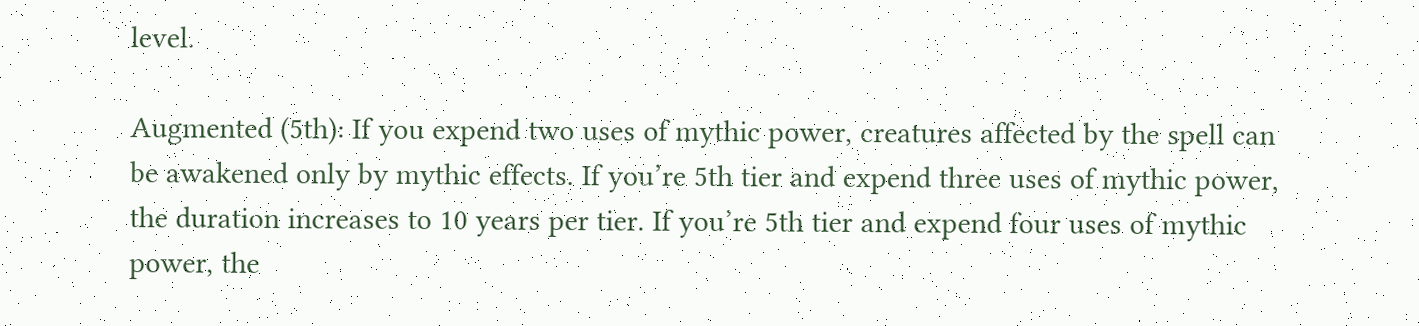level.

Augmented (5th): If you expend two uses of mythic power, creatures affected by the spell can be awakened only by mythic effects. If you’re 5th tier and expend three uses of mythic power, the duration increases to 10 years per tier. If you’re 5th tier and expend four uses of mythic power, the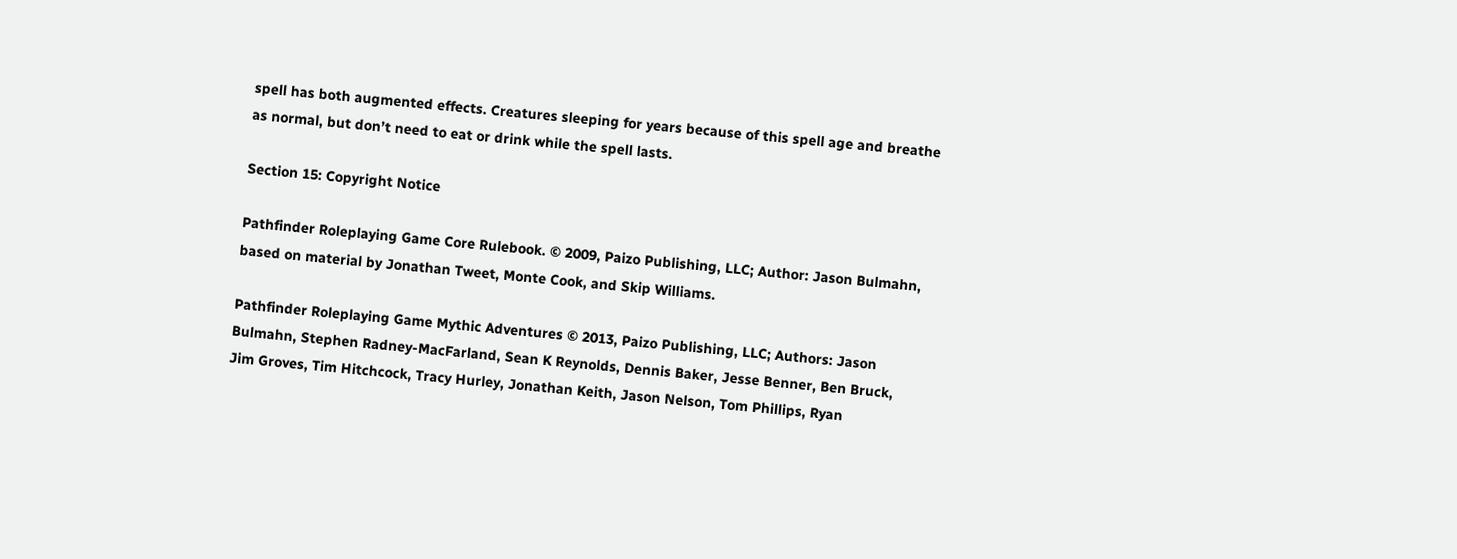spell has both augmented effects. Creatures sleeping for years because of this spell age and breathe as normal, but don’t need to eat or drink while the spell lasts.

Section 15: Copyright Notice

Pathfinder Roleplaying Game Core Rulebook. © 2009, Paizo Publishing, LLC; Author: Jason Bulmahn, based on material by Jonathan Tweet, Monte Cook, and Skip Williams.

Pathfinder Roleplaying Game Mythic Adventures © 2013, Paizo Publishing, LLC; Authors: Jason Bulmahn, Stephen Radney-MacFarland, Sean K Reynolds, Dennis Baker, Jesse Benner, Ben Bruck, Jim Groves, Tim Hitchcock, Tracy Hurley, Jonathan Keith, Jason Nelson, Tom Phillips, Ryan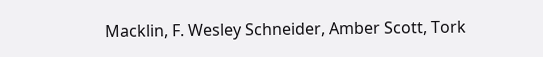Macklin, F. Wesley Schneider, Amber Scott, Tork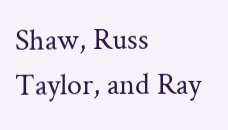Shaw, Russ Taylor, and Ray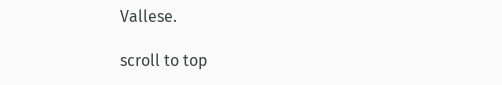Vallese.

scroll to top